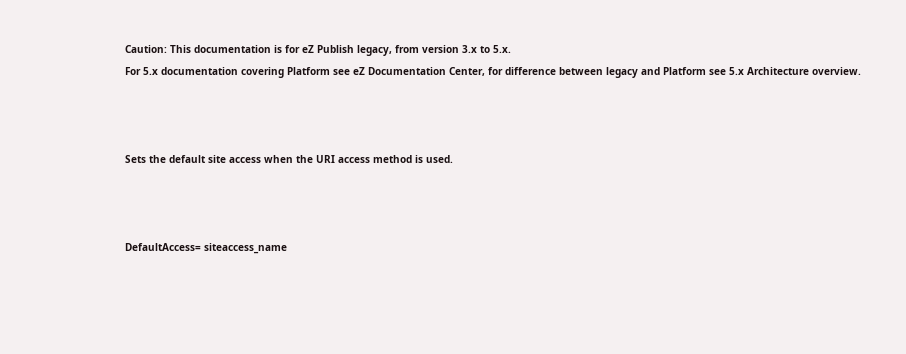Caution: This documentation is for eZ Publish legacy, from version 3.x to 5.x.
For 5.x documentation covering Platform see eZ Documentation Center, for difference between legacy and Platform see 5.x Architecture overview.



Sets the default site access when the URI access method is used.



DefaultAccess= siteaccess_name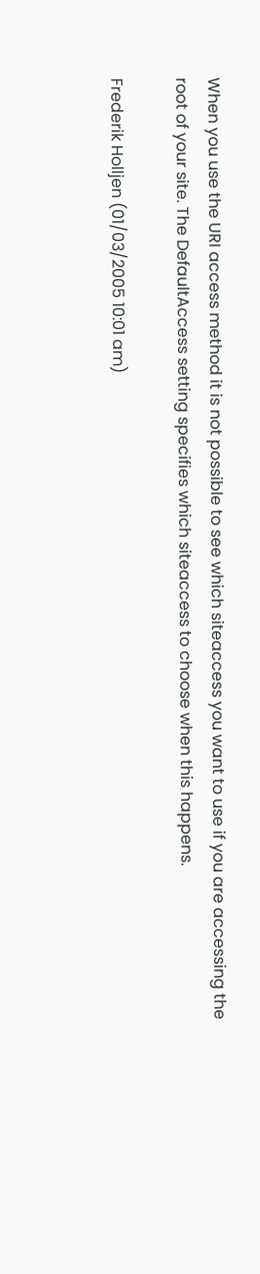When you use the URI access method it is not possible to see which siteaccess you want to use if you are accessing the root of your site. The DefaultAccess setting specifies which siteaccess to choose when this happens.

Frederik Holljen (01/03/2005 10:01 am)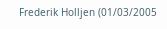Frederik Holljen (01/03/2005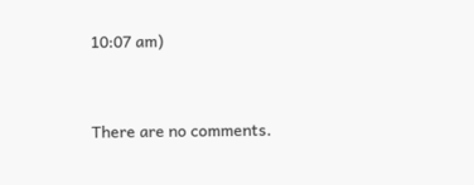10:07 am)


There are no comments.